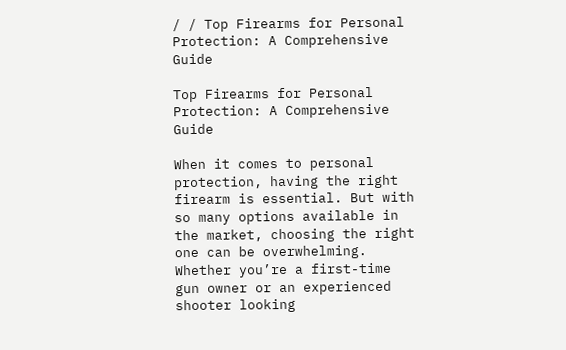/ / Top Firearms for Personal Protection: A Comprehensive Guide

Top Firearms for Personal Protection: A Comprehensive Guide

When it comes to personal protection, having the right firearm is essential. But with so many options available in the market, choosing the right one can be overwhelming. Whether you’re a first-time gun owner or an experienced shooter looking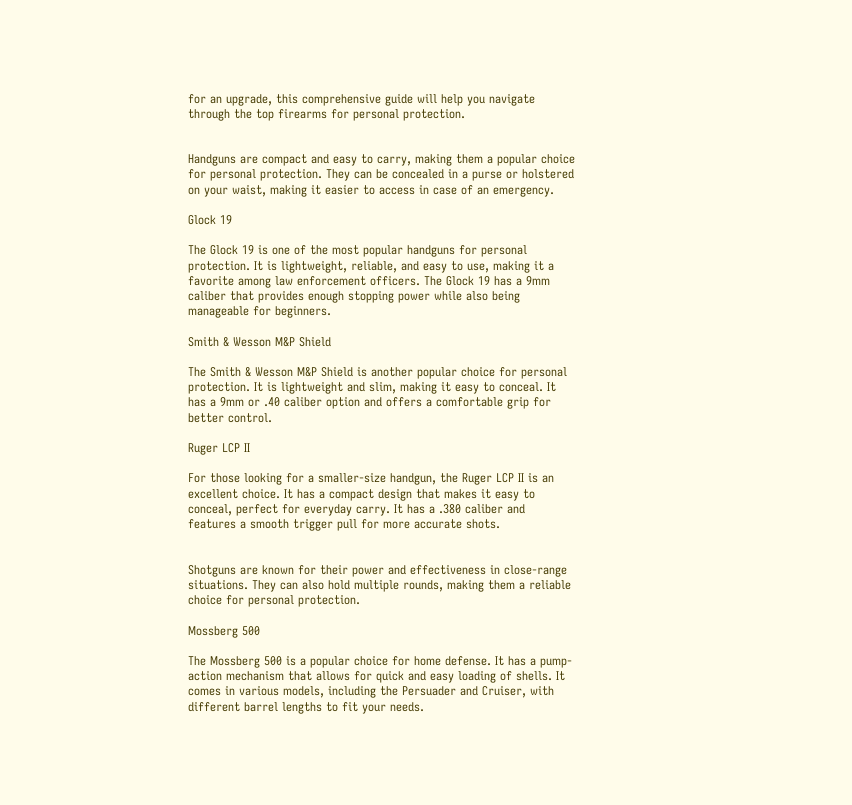for an upgrade, this comprehensive guide will help you navigate through the top firearms for personal protection.


Handguns are compact and easy to carry, making them a popular choice for personal protection. They can be concealed in a purse or holstered on your waist, making it easier to access in case of an emergency.

Glock 19

The Glock 19 is one of the most popular handguns for personal protection. It is lightweight, reliable, and easy to use, making it a favorite among law enforcement officers. The Glock 19 has a 9mm caliber that provides enough stopping power while also being manageable for beginners.

Smith & Wesson M&P Shield

The Smith & Wesson M&P Shield is another popular choice for personal protection. It is lightweight and slim, making it easy to conceal. It has a 9mm or .40 caliber option and offers a comfortable grip for better control.

Ruger LCP II

For those looking for a smaller-size handgun, the Ruger LCP II is an excellent choice. It has a compact design that makes it easy to conceal, perfect for everyday carry. It has a .380 caliber and features a smooth trigger pull for more accurate shots.


Shotguns are known for their power and effectiveness in close-range situations. They can also hold multiple rounds, making them a reliable choice for personal protection.

Mossberg 500

The Mossberg 500 is a popular choice for home defense. It has a pump-action mechanism that allows for quick and easy loading of shells. It comes in various models, including the Persuader and Cruiser, with different barrel lengths to fit your needs.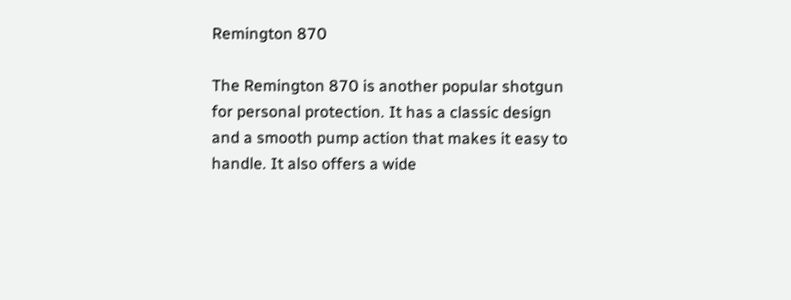Remington 870

The Remington 870 is another popular shotgun for personal protection. It has a classic design and a smooth pump action that makes it easy to handle. It also offers a wide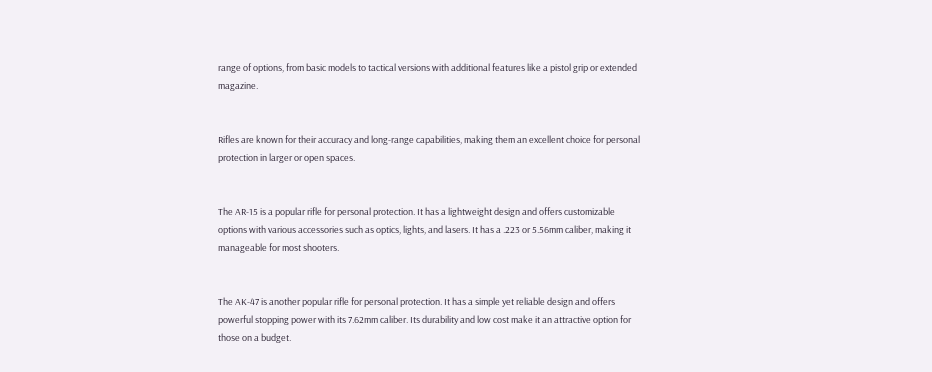range of options, from basic models to tactical versions with additional features like a pistol grip or extended magazine.


Rifles are known for their accuracy and long-range capabilities, making them an excellent choice for personal protection in larger or open spaces.


The AR-15 is a popular rifle for personal protection. It has a lightweight design and offers customizable options with various accessories such as optics, lights, and lasers. It has a .223 or 5.56mm caliber, making it manageable for most shooters.


The AK-47 is another popular rifle for personal protection. It has a simple yet reliable design and offers powerful stopping power with its 7.62mm caliber. Its durability and low cost make it an attractive option for those on a budget.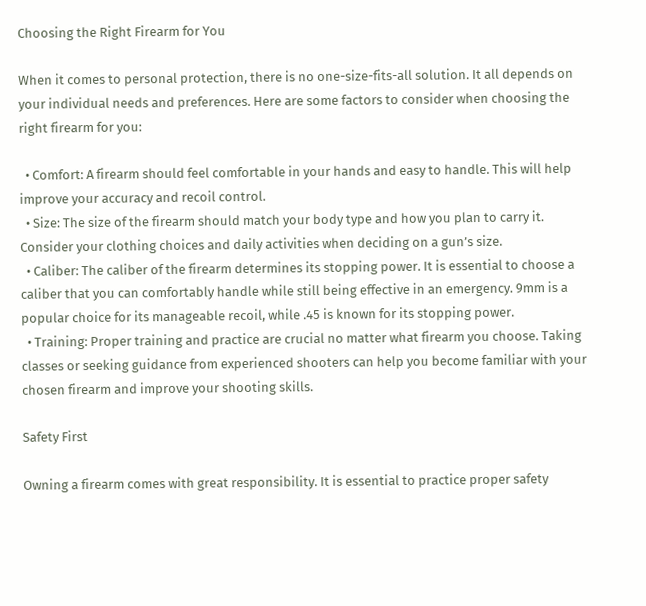Choosing the Right Firearm for You

When it comes to personal protection, there is no one-size-fits-all solution. It all depends on your individual needs and preferences. Here are some factors to consider when choosing the right firearm for you:

  • Comfort: A firearm should feel comfortable in your hands and easy to handle. This will help improve your accuracy and recoil control.
  • Size: The size of the firearm should match your body type and how you plan to carry it. Consider your clothing choices and daily activities when deciding on a gun’s size.
  • Caliber: The caliber of the firearm determines its stopping power. It is essential to choose a caliber that you can comfortably handle while still being effective in an emergency. 9mm is a popular choice for its manageable recoil, while .45 is known for its stopping power.
  • Training: Proper training and practice are crucial no matter what firearm you choose. Taking classes or seeking guidance from experienced shooters can help you become familiar with your chosen firearm and improve your shooting skills.

Safety First

Owning a firearm comes with great responsibility. It is essential to practice proper safety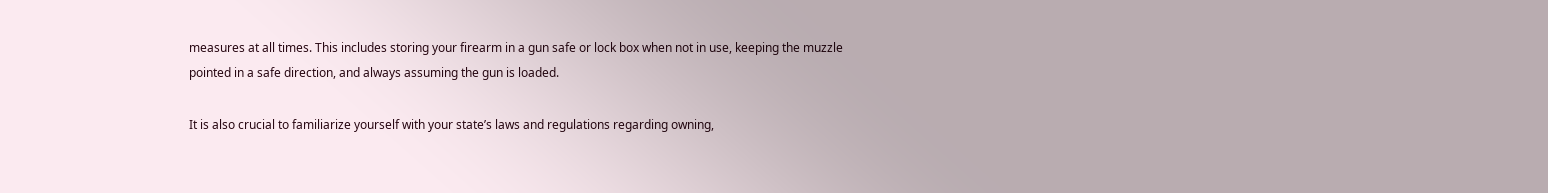measures at all times. This includes storing your firearm in a gun safe or lock box when not in use, keeping the muzzle pointed in a safe direction, and always assuming the gun is loaded.

It is also crucial to familiarize yourself with your state’s laws and regulations regarding owning,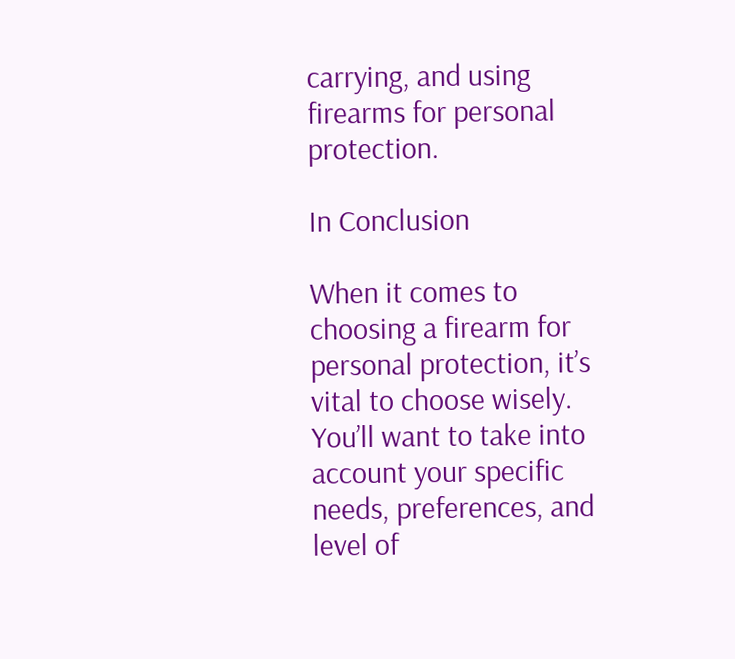carrying, and using firearms for personal protection.

In Conclusion

When it comes to choosing a firearm for personal protection, it’s vital to choose wisely. You’ll want to take into account your specific needs, preferences, and level of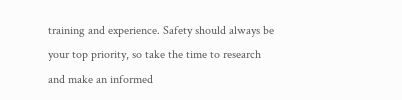training and experience. Safety should always be your top priority, so take the time to research and make an informed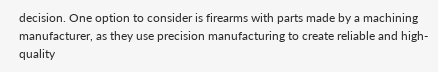decision. One option to consider is firearms with parts made by a machining manufacturer, as they use precision manufacturing to create reliable and high-quality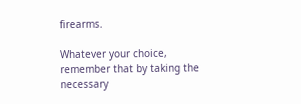firearms.

Whatever your choice, remember that by taking the necessary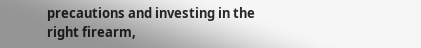precautions and investing in the right firearm,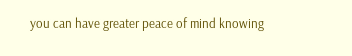you can have greater peace of mind knowing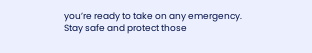you’re ready to take on any emergency. Stay safe and protect those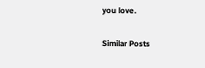you love.

Similar Posts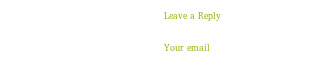Leave a Reply

Your email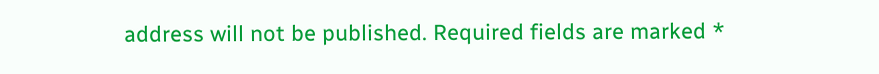address will not be published. Required fields are marked *